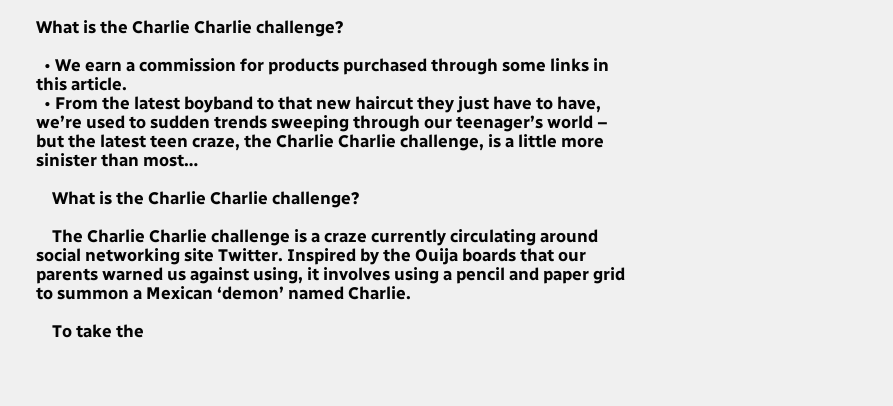What is the Charlie Charlie challenge?

  • We earn a commission for products purchased through some links in this article.
  • From the latest boyband to that new haircut they just have to have, we’re used to sudden trends sweeping through our teenager’s world – but the latest teen craze, the Charlie Charlie challenge, is a little more sinister than most…

    What is the Charlie Charlie challenge?

    The Charlie Charlie challenge is a craze currently circulating around social networking site Twitter. Inspired by the Ouija boards that our parents warned us against using, it involves using a pencil and paper grid to summon a Mexican ‘demon’ named Charlie.

    To take the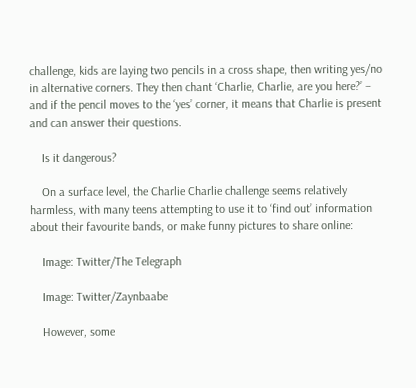challenge, kids are laying two pencils in a cross shape, then writing yes/no in alternative corners. They then chant ‘Charlie, Charlie, are you here?’ – and if the pencil moves to the ‘yes’ corner, it means that Charlie is present and can answer their questions.

    Is it dangerous?

    On a surface level, the Charlie Charlie challenge seems relatively harmless, with many teens attempting to use it to ‘find out’ information about their favourite bands, or make funny pictures to share online:

    Image: Twitter/The Telegraph

    Image: Twitter/Zaynbaabe

    However, some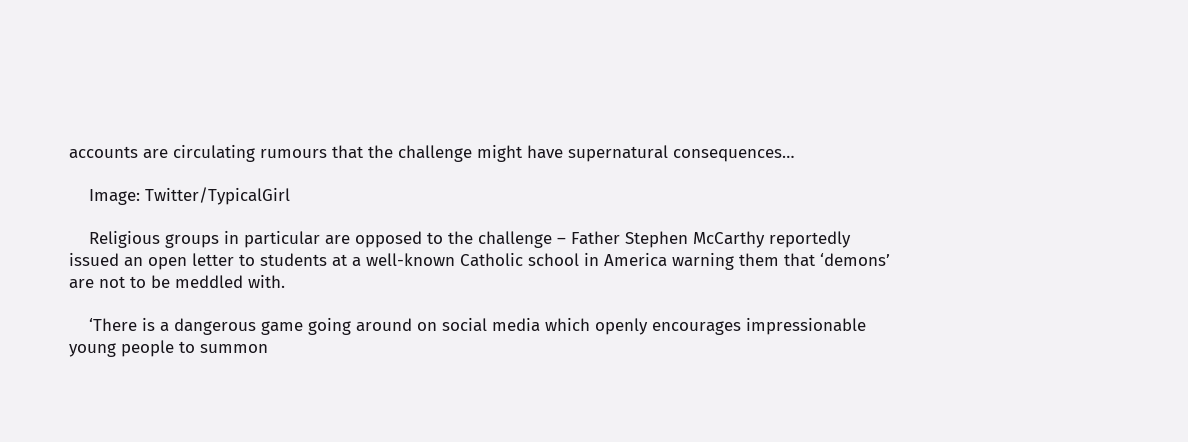accounts are circulating rumours that the challenge might have supernatural consequences…

    Image: Twitter/TypicalGirl

    Religious groups in particular are opposed to the challenge – Father Stephen McCarthy reportedly issued an open letter to students at a well-known Catholic school in America warning them that ‘demons’ are not to be meddled with.

    ‘There is a dangerous game going around on social media which openly encourages impressionable young people to summon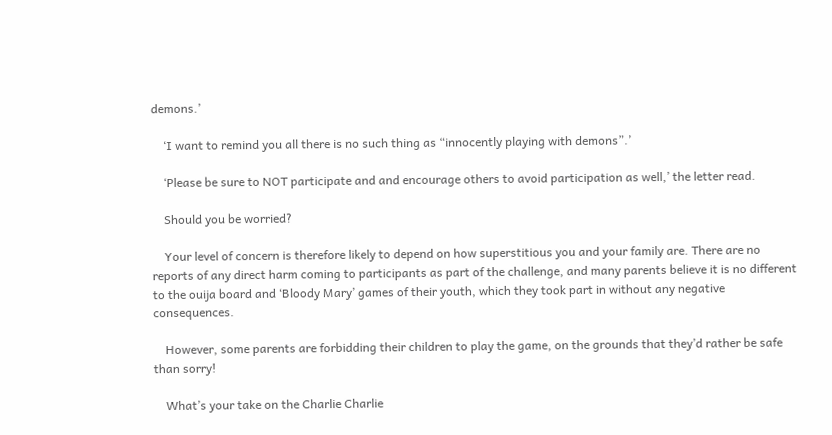demons.’

    ‘I want to remind you all there is no such thing as “innocently playing with demons”.’

    ‘Please be sure to NOT participate and and encourage others to avoid participation as well,’ the letter read.

    Should you be worried?

    Your level of concern is therefore likely to depend on how superstitious you and your family are. There are no reports of any direct harm coming to participants as part of the challenge, and many parents believe it is no different to the ouija board and ‘Bloody Mary’ games of their youth, which they took part in without any negative consequences.

    However, some parents are forbidding their children to play the game, on the grounds that they’d rather be safe than sorry!

    What’s your take on the Charlie Charlie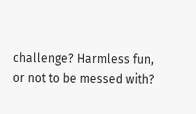challenge? Harmless fun, or not to be messed with?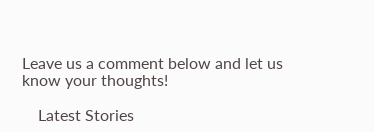Leave us a comment below and let us know your thoughts!

    Latest Stories